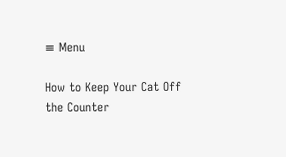≡ Menu

How to Keep Your Cat Off the Counter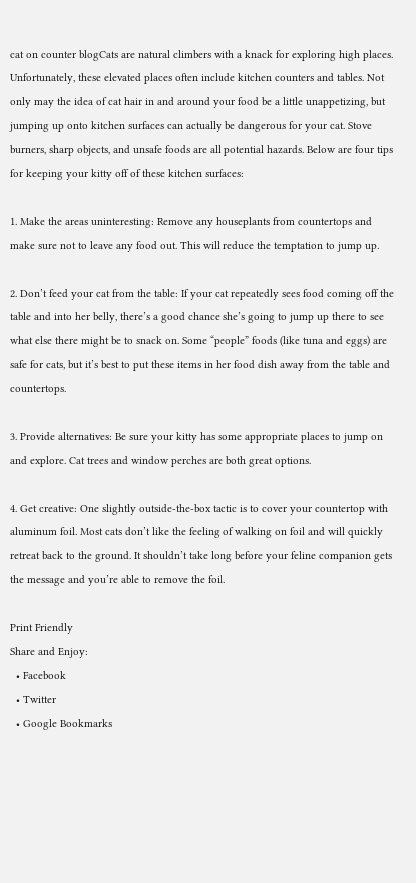cat on counter blogCats are natural climbers with a knack for exploring high places. Unfortunately, these elevated places often include kitchen counters and tables. Not only may the idea of cat hair in and around your food be a little unappetizing, but jumping up onto kitchen surfaces can actually be dangerous for your cat. Stove burners, sharp objects, and unsafe foods are all potential hazards. Below are four tips for keeping your kitty off of these kitchen surfaces:

1. Make the areas uninteresting: Remove any houseplants from countertops and make sure not to leave any food out. This will reduce the temptation to jump up.

2. Don’t feed your cat from the table: If your cat repeatedly sees food coming off the table and into her belly, there’s a good chance she’s going to jump up there to see what else there might be to snack on. Some “people” foods (like tuna and eggs) are safe for cats, but it’s best to put these items in her food dish away from the table and countertops.

3. Provide alternatives: Be sure your kitty has some appropriate places to jump on and explore. Cat trees and window perches are both great options.

4. Get creative: One slightly outside-the-box tactic is to cover your countertop with aluminum foil. Most cats don’t like the feeling of walking on foil and will quickly retreat back to the ground. It shouldn’t take long before your feline companion gets the message and you’re able to remove the foil.

Print Friendly
Share and Enjoy:
  • Facebook
  • Twitter
  • Google Bookmarks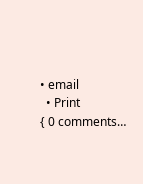• email
  • Print
{ 0 comments…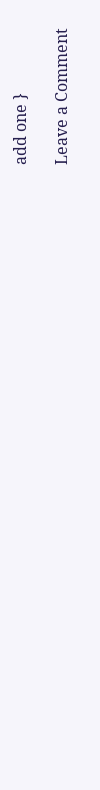add one }

Leave a Comment